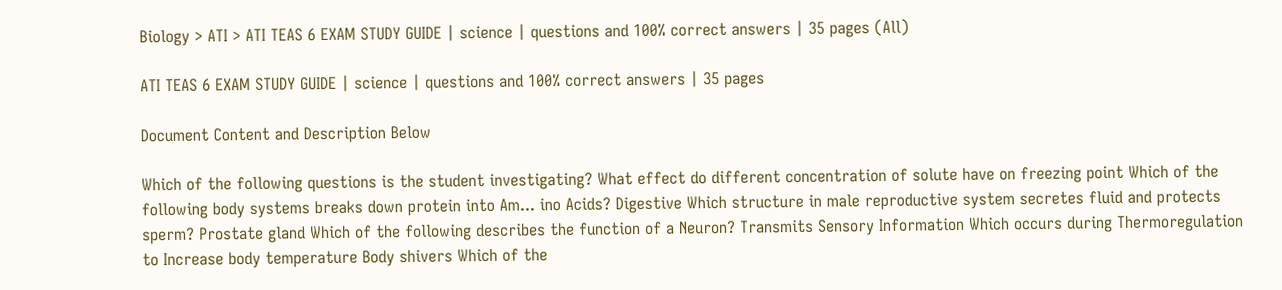Biology > ATI > ATI TEAS 6 EXAM STUDY GUIDE | science | questions and 100% correct answers | 35 pages (All)

ATI TEAS 6 EXAM STUDY GUIDE | science | questions and 100% correct answers | 35 pages

Document Content and Description Below

Which of the following questions is the student investigating? What effect do different concentration of solute have on freezing point Which of the following body systems breaks down protein into Am... ino Acids? Digestive Which structure in male reproductive system secretes fluid and protects sperm? Prostate gland Which of the following describes the function of a Neuron? Transmits Sensory Information Which occurs during Thermoregulation to Increase body temperature Body shivers Which of the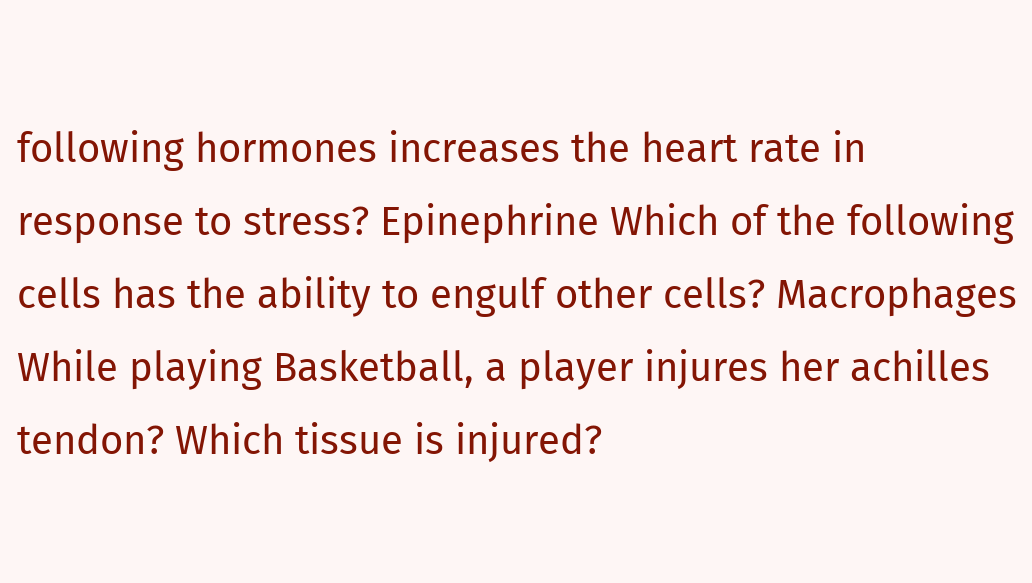following hormones increases the heart rate in response to stress? Epinephrine Which of the following cells has the ability to engulf other cells? Macrophages While playing Basketball, a player injures her achilles tendon? Which tissue is injured?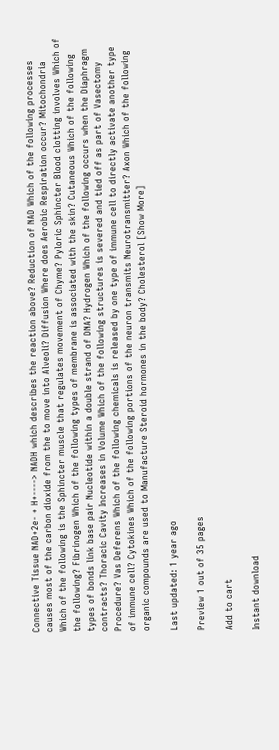Connective Tissue NAD+2e- + H+----> NADH which describes the reaction above? Reduction of NAD Which of the following processes causes most of the carbon dioxide from the to move into Alveoli? Diffusion Where does Aerobic Respiration occur? Mitochondria Which of the following is the Sphincter muscle that regulates movement of Chyme? Pyloric Sphincter Blood clotting involves Which of the following? Fibrinogen Which of the following types of membrane is associated with the skin? Cutaneous Which of the following types of bonds link base pair Nucleotide within a double strand of DNA? Hydrogen Which of the following occurs when the Diaphragm contracts? Thoracic Cavity Increases in Volume Which of the following structures is severed and tied off as part of Vasectomy Procedure? Vas Deferens Which of the following chemicals is released by one type of immune cell to directly activate another type of immune cell? Cytokines Which of the following portions of the neuron transmits Neurotransmitter? Axon Which of the following organic compounds are used to Manufacture Steroid hormones in the body? Cholesterol [Show More]

Last updated: 1 year ago

Preview 1 out of 35 pages

Add to cart

Instant download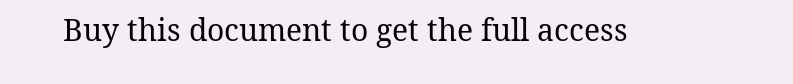Buy this document to get the full access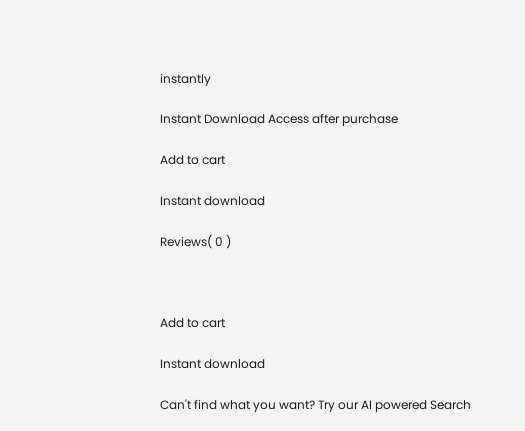instantly

Instant Download Access after purchase

Add to cart

Instant download

Reviews( 0 )



Add to cart

Instant download

Can't find what you want? Try our AI powered Search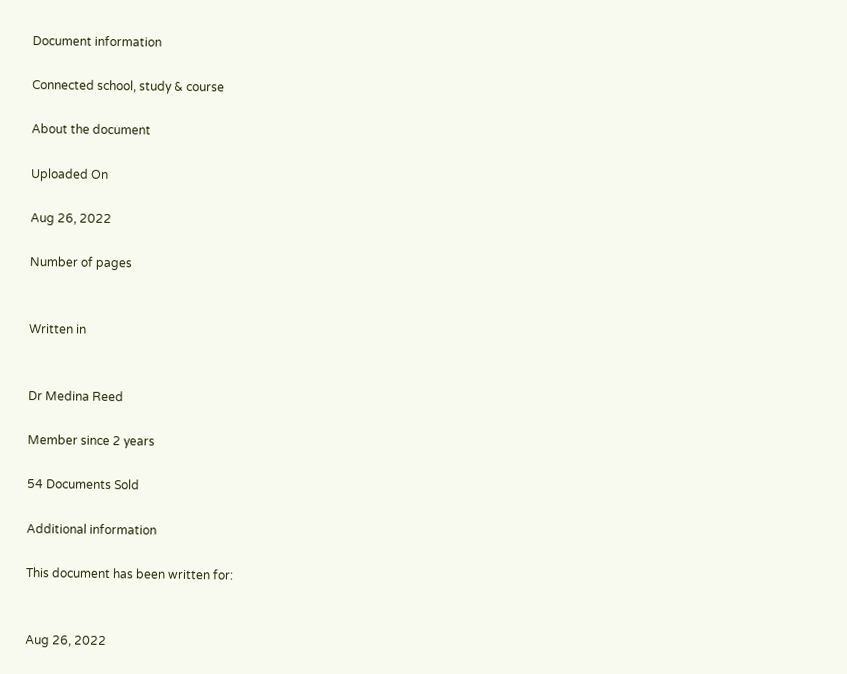Document information

Connected school, study & course

About the document

Uploaded On

Aug 26, 2022

Number of pages


Written in


Dr Medina Reed

Member since 2 years

54 Documents Sold

Additional information

This document has been written for:


Aug 26, 2022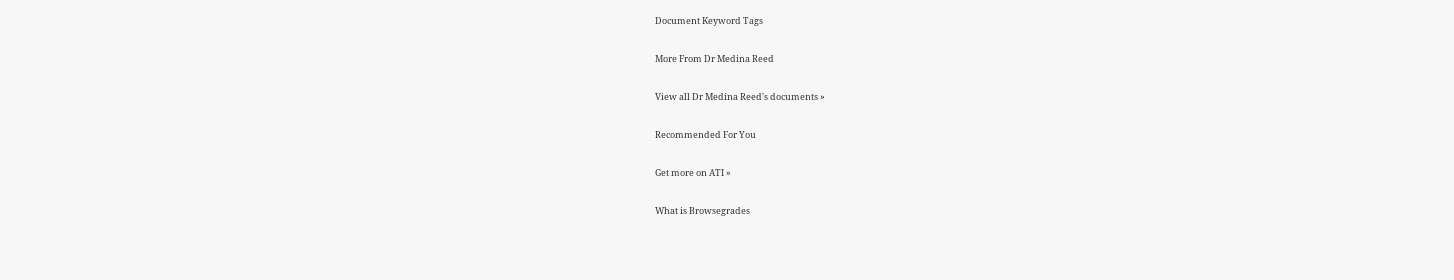Document Keyword Tags

More From Dr Medina Reed

View all Dr Medina Reed's documents »

Recommended For You

Get more on ATI »

What is Browsegrades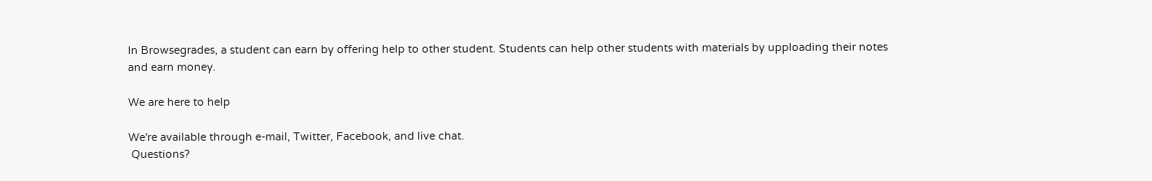In Browsegrades, a student can earn by offering help to other student. Students can help other students with materials by upploading their notes and earn money.

We are here to help

We're available through e-mail, Twitter, Facebook, and live chat.
 Questions?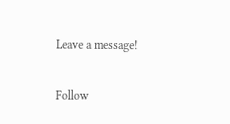Leave a message!

Follow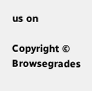us on

Copyright © Browsegrades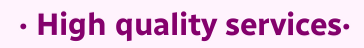· High quality services·